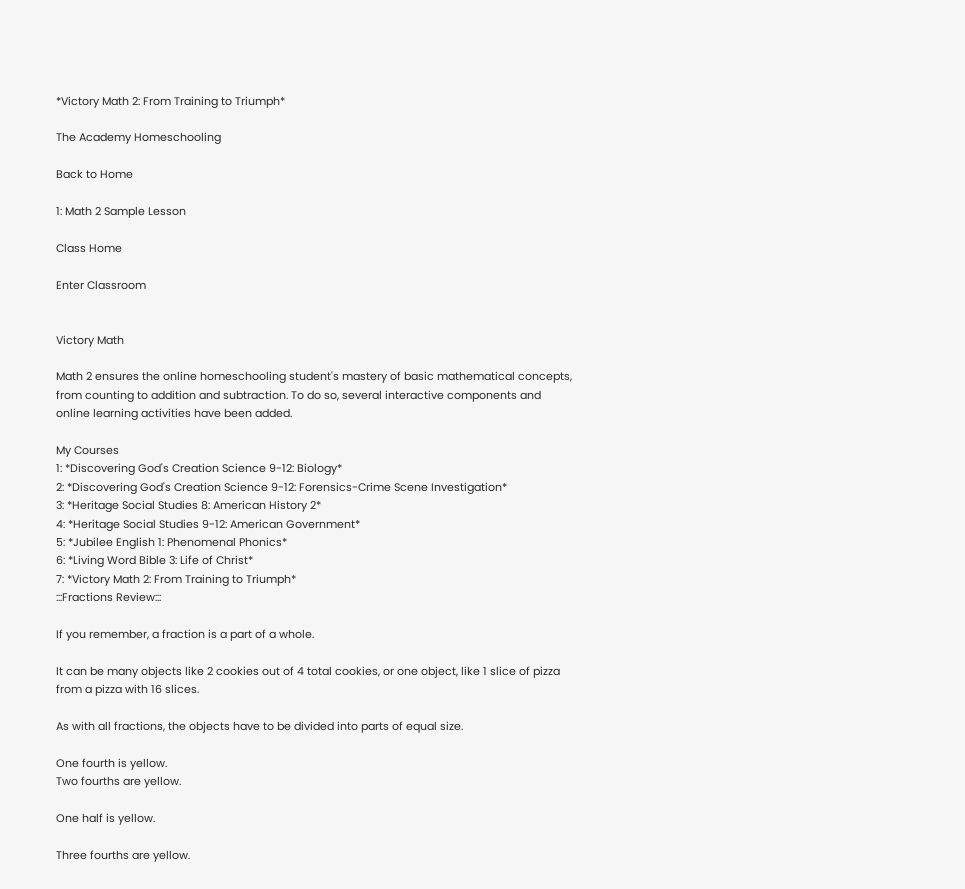*Victory Math 2: From Training to Triumph*

The Academy Homeschooling

Back to Home

1: Math 2 Sample Lesson

Class Home

Enter Classroom


Victory Math

Math 2 ensures the online homeschooling student's mastery of basic mathematical concepts, from counting to addition and subtraction. To do so, several interactive components and online learning activities have been added.

My Courses
1: *Discovering God's Creation Science 9-12: Biology*
2: *Discovering God's Creation Science 9-12: Forensics-Crime Scene Investigation*
3: *Heritage Social Studies 8: American History 2*
4: *Heritage Social Studies 9-12: American Government*
5: *Jubilee English 1: Phenomenal Phonics*
6: *Living Word Bible 3: Life of Christ*
7: *Victory Math 2: From Training to Triumph*
:::Fractions Review:::

If you remember, a fraction is a part of a whole.

It can be many objects like 2 cookies out of 4 total cookies, or one object, like 1 slice of pizza from a pizza with 16 slices.

As with all fractions, the objects have to be divided into parts of equal size.

One fourth is yellow.
Two fourths are yellow.

One half is yellow.

Three fourths are yellow.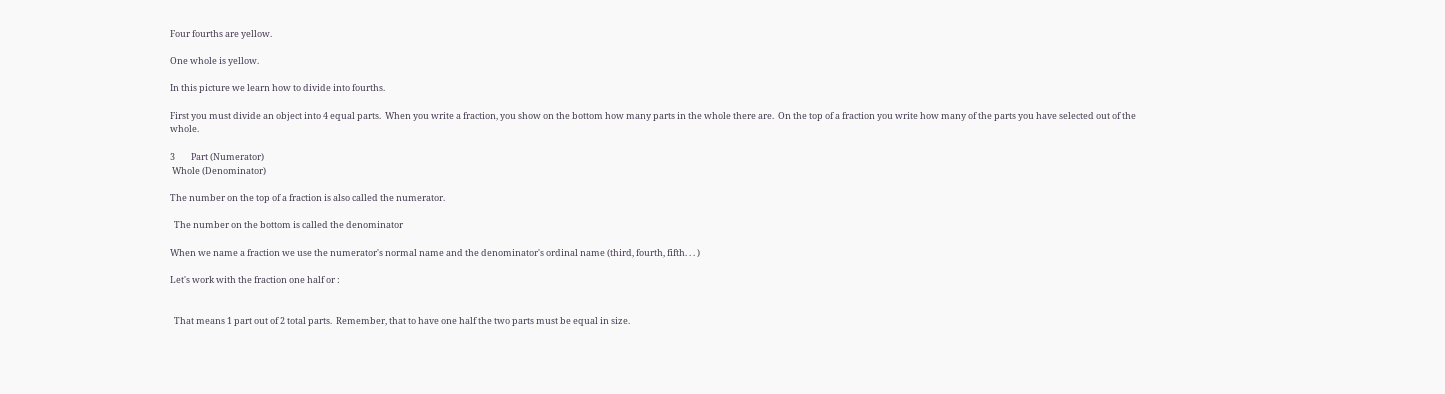Four fourths are yellow.

One whole is yellow.

In this picture we learn how to divide into fourths.

First you must divide an object into 4 equal parts.  When you write a fraction, you show on the bottom how many parts in the whole there are.  On the top of a fraction you write how many of the parts you have selected out of the whole.

3        Part (Numerator)
 Whole (Denominator)

The number on the top of a fraction is also called the numerator.

  The number on the bottom is called the denominator

When we name a fraction we use the numerator's normal name and the denominator's ordinal name (third, fourth, fifth. . . )

Let's work with the fraction one half or :


  That means 1 part out of 2 total parts.  Remember, that to have one half the two parts must be equal in size.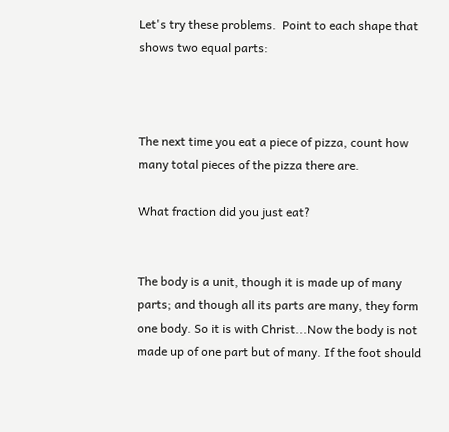Let's try these problems.  Point to each shape that shows two equal parts:



The next time you eat a piece of pizza, count how many total pieces of the pizza there are.

What fraction did you just eat?


The body is a unit, though it is made up of many parts; and though all its parts are many, they form one body. So it is with Christ...Now the body is not made up of one part but of many. If the foot should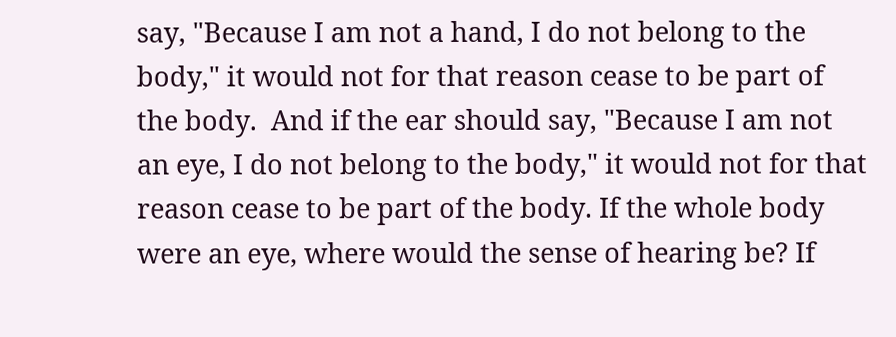say, "Because I am not a hand, I do not belong to the body," it would not for that reason cease to be part of the body.  And if the ear should say, "Because I am not an eye, I do not belong to the body," it would not for that reason cease to be part of the body. If the whole body were an eye, where would the sense of hearing be? If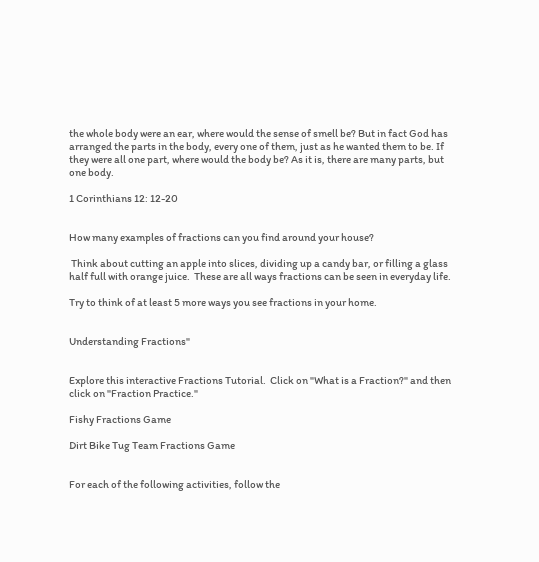the whole body were an ear, where would the sense of smell be? But in fact God has arranged the parts in the body, every one of them, just as he wanted them to be. If they were all one part, where would the body be? As it is, there are many parts, but one body.

1 Corinthians 12: 12-20


How many examples of fractions can you find around your house?

 Think about cutting an apple into slices, dividing up a candy bar, or filling a glass half full with orange juice.  These are all ways fractions can be seen in everyday life.

Try to think of at least 5 more ways you see fractions in your home.


Understanding Fractions"


Explore this interactive Fractions Tutorial.  Click on "What is a Fraction?" and then click on "Fraction Practice."

Fishy Fractions Game

Dirt Bike Tug Team Fractions Game


For each of the following activities, follow the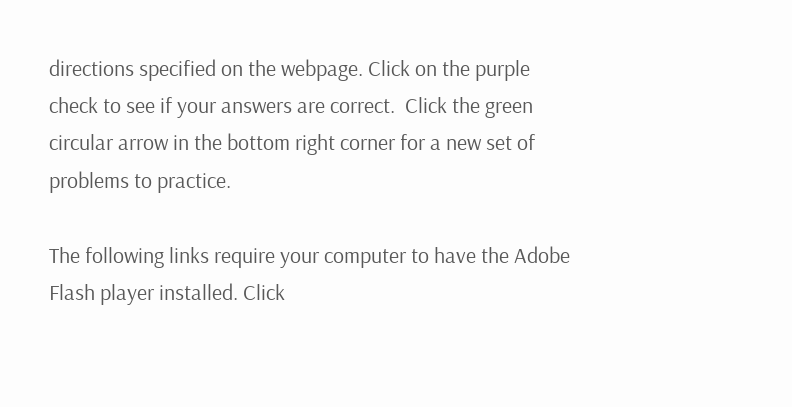directions specified on the webpage. Click on the purple check to see if your answers are correct.  Click the green circular arrow in the bottom right corner for a new set of problems to practice.

The following links require your computer to have the Adobe Flash player installed. Click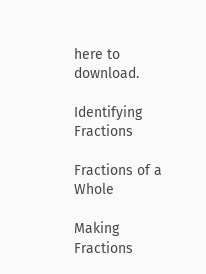here to download.

Identifying Fractions

Fractions of a Whole

Making Fractions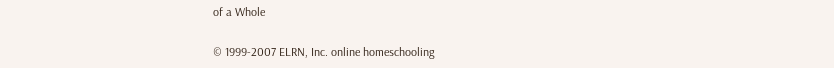of a Whole

© 1999-2007 ELRN, Inc. online homeschooling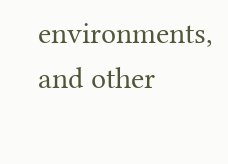environments, and other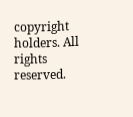copyright holders. All rights reserved.